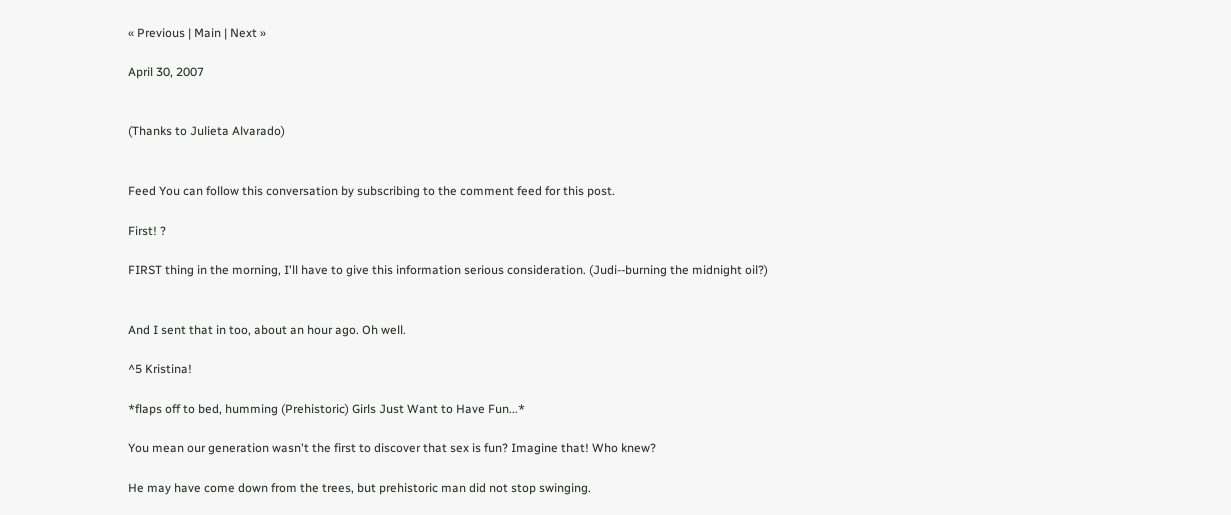« Previous | Main | Next »

April 30, 2007


(Thanks to Julieta Alvarado)


Feed You can follow this conversation by subscribing to the comment feed for this post.

First! ?

FIRST thing in the morning, I'll have to give this information serious consideration. (Judi--burning the midnight oil?)


And I sent that in too, about an hour ago. Oh well.

^5 Kristina!

*flaps off to bed, humming (Prehistoric) Girls Just Want to Have Fun...*

You mean our generation wasn't the first to discover that sex is fun? Imagine that! Who knew?

He may have come down from the trees, but prehistoric man did not stop swinging.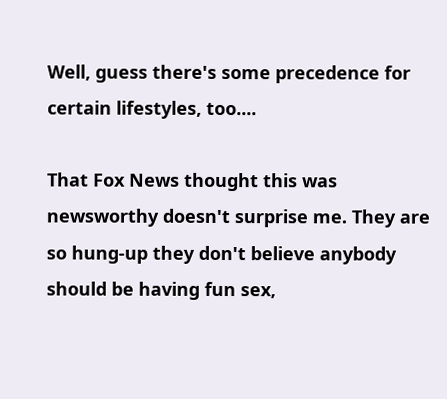Well, guess there's some precedence for certain lifestyles, too....

That Fox News thought this was newsworthy doesn't surprise me. They are so hung-up they don't believe anybody should be having fun sex,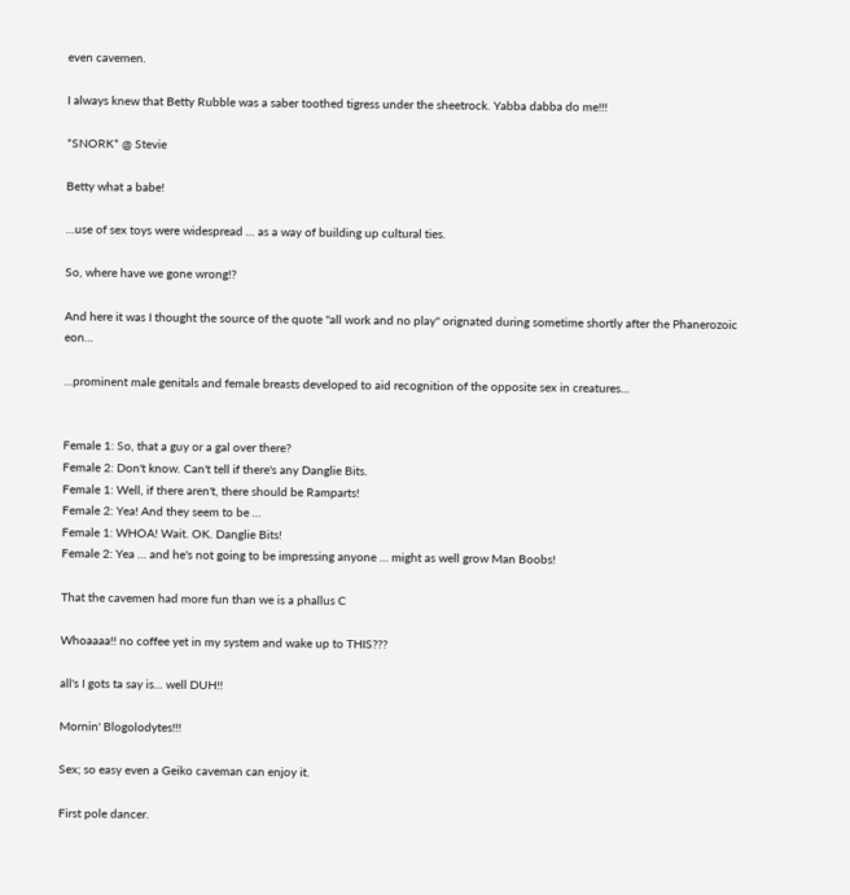even cavemen.

I always knew that Betty Rubble was a saber toothed tigress under the sheetrock. Yabba dabba do me!!!

*SNORK* @ Stevie

Betty what a babe!

...use of sex toys were widespread ... as a way of building up cultural ties.

So, where have we gone wrong!?

And here it was I thought the source of the quote "all work and no play" orignated during sometime shortly after the Phanerozoic eon...

...prominent male genitals and female breasts developed to aid recognition of the opposite sex in creatures...


Female 1: So, that a guy or a gal over there?
Female 2: Don't know. Can't tell if there's any Danglie Bits.
Female 1: Well, if there aren't, there should be Ramparts!
Female 2: Yea! And they seem to be ...
Female 1: WHOA! Wait. OK. Danglie Bits!
Female 2: Yea ... and he's not going to be impressing anyone ... might as well grow Man Boobs!

That the cavemen had more fun than we is a phallus C

Whoaaaa!! no coffee yet in my system and wake up to THIS???

all's I gots ta say is... well DUH!!

Mornin' Blogolodytes!!!

Sex; so easy even a Geiko caveman can enjoy it.

First pole dancer.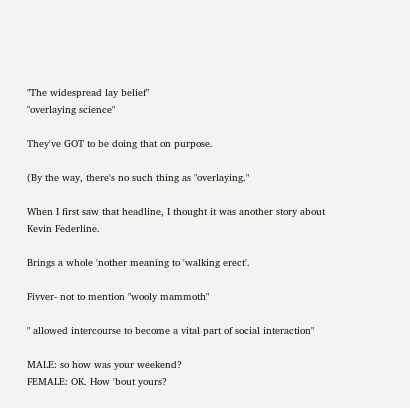"The widespread lay belief"
"overlaying science"

They've GOT to be doing that on purpose.

(By the way, there's no such thing as "overlaying."

When I first saw that headline, I thought it was another story about Kevin Federline.

Brings a whole 'nother meaning to 'walking erect'.

Fivver- not to mention "wooly mammoth"

" allowed intercourse to become a vital part of social interaction"

MALE: so how was your weekend?
FEMALE: OK. How 'bout yours?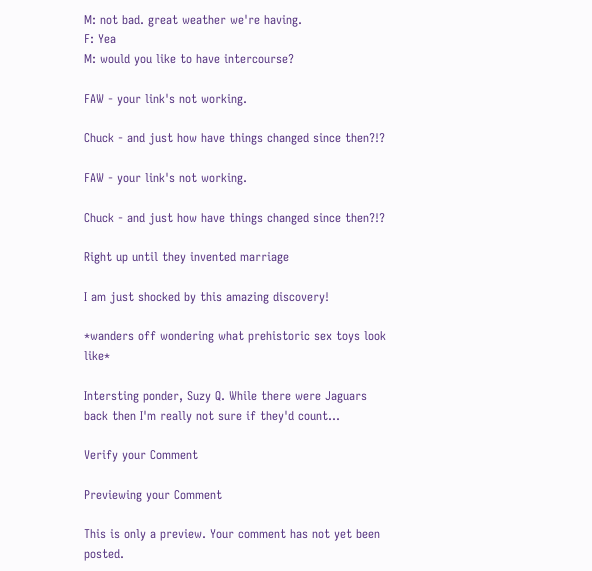M: not bad. great weather we're having.
F: Yea
M: would you like to have intercourse?

FAW - your link's not working.

Chuck - and just how have things changed since then?!?

FAW - your link's not working.

Chuck - and just how have things changed since then?!?

Right up until they invented marriage

I am just shocked by this amazing discovery!

*wanders off wondering what prehistoric sex toys look like*

Intersting ponder, Suzy Q. While there were Jaguars back then I'm really not sure if they'd count...

Verify your Comment

Previewing your Comment

This is only a preview. Your comment has not yet been posted.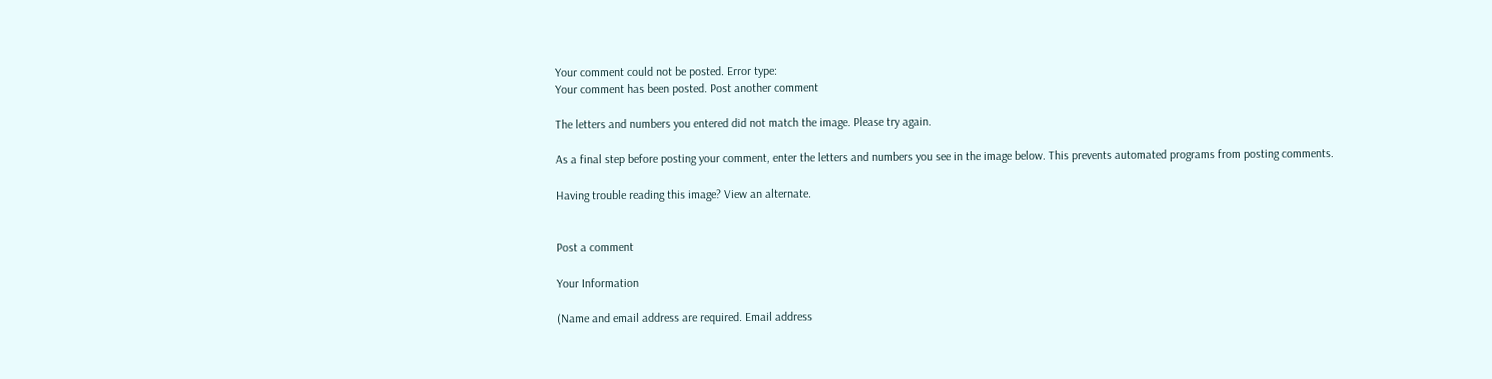Your comment could not be posted. Error type:
Your comment has been posted. Post another comment

The letters and numbers you entered did not match the image. Please try again.

As a final step before posting your comment, enter the letters and numbers you see in the image below. This prevents automated programs from posting comments.

Having trouble reading this image? View an alternate.


Post a comment

Your Information

(Name and email address are required. Email address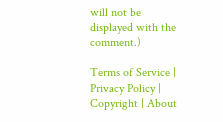will not be displayed with the comment.)

Terms of Service | Privacy Policy | Copyright | About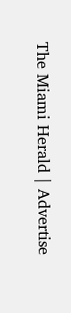The Miami Herald | Advertise